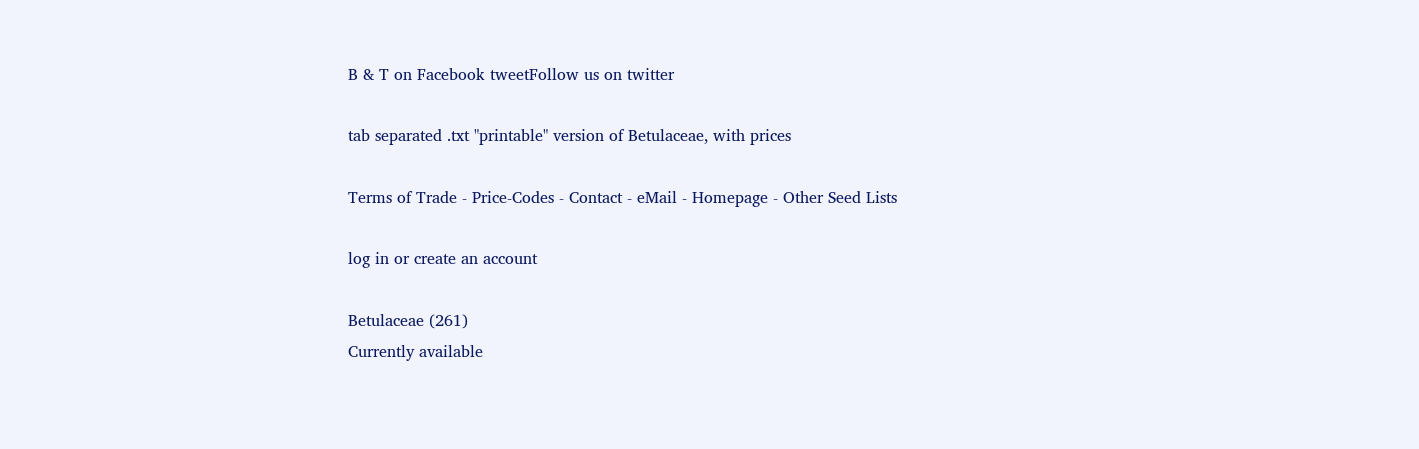B & T on Facebook tweetFollow us on twitter

tab separated .txt "printable" version of Betulaceae, with prices

Terms of Trade - Price-Codes - Contact - eMail - Homepage - Other Seed Lists

log in or create an account

Betulaceae (261)
Currently available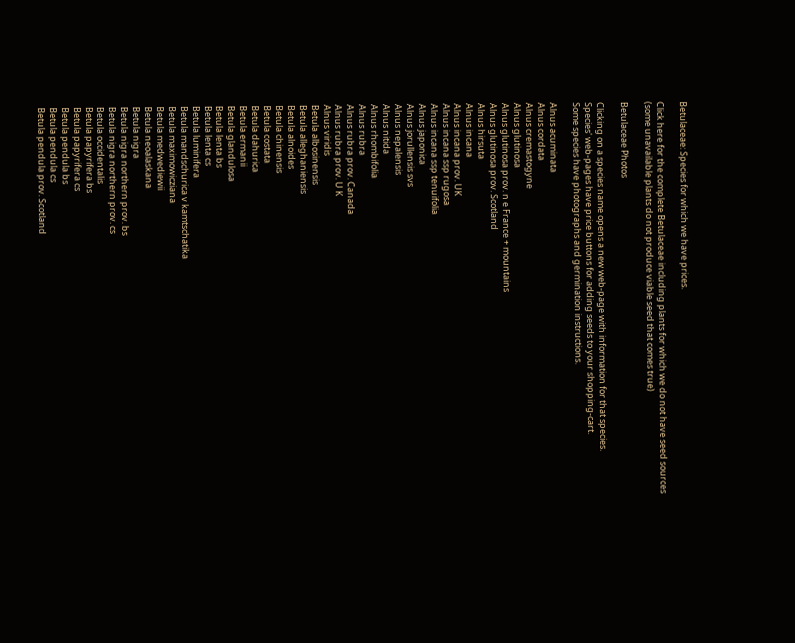Betulaceae: Species for which we have prices.

Click here for the complete Betulaceae including plants for which we do not have seed sources
(some unavailable plants do not produce viable seed that comes true)

Betulaceae Photos

Clicking on a species name opens a new web-page with information for that species.
Species' web-pages have price buttons for adding seeds to your shopping-cart.
Some species have photographs and germination instructions.

Alnus acuminata
Alnus cordata
Alnus cremastogyne
Alnus glutinosa
Alnus glutinosa prov. n e France + mountains
Alnus glutinosa prov. Scotland
Alnus hirsuta
Alnus incana
Alnus incana prov. UK
Alnus incana ssp rugosa
Alnus incana ssp tenuifolia
Alnus japonica
Alnus jorullensis svs
Alnus nepalensis
Alnus nitida
Alnus rhombifolia
Alnus rubra
Alnus rubra prov. Canada
Alnus rubra prov. U K
Alnus viridis
Betula albosinensis
Betula alleghaniensis
Betula alnoides
Betula chinensis
Betula costata
Betula dahurica
Betula ermanii
Betula glandulosa
Betula lenta bs
Betula lenta cs
Betula luminifera
Betula mandschurica v kamtschatika
Betula maximowicziana
Betula medwediewii
Betula neoalaskana
Betula nigra
Betula nigra northern prov. bs
Betula nigra northern prov. cs
Betula occidentalis
Betula papyrifera bs
Betula papyrifera cs
Betula pendula bs
Betula pendula cs
Betula pendula prov. Scotland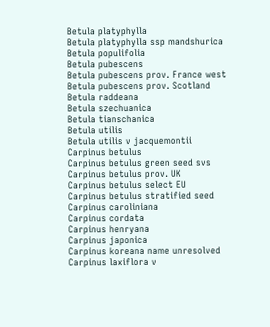Betula platyphylla
Betula platyphylla ssp mandshurica
Betula populifolia
Betula pubescens
Betula pubescens prov. France west
Betula pubescens prov. Scotland
Betula raddeana
Betula szechuanica
Betula tianschanica
Betula utilis
Betula utilis v jacquemontii
Carpinus betulus
Carpinus betulus green seed svs
Carpinus betulus prov. UK
Carpinus betulus select EU
Carpinus betulus stratified seed
Carpinus caroliniana
Carpinus cordata
Carpinus henryana
Carpinus japonica
Carpinus koreana name unresolved
Carpinus laxiflora v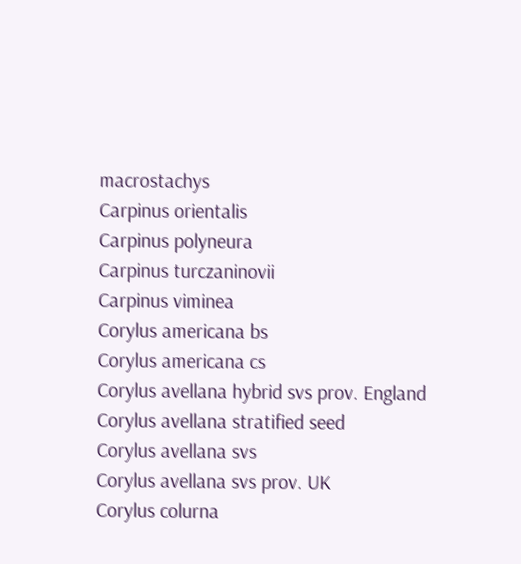macrostachys
Carpinus orientalis
Carpinus polyneura
Carpinus turczaninovii
Carpinus viminea
Corylus americana bs
Corylus americana cs
Corylus avellana hybrid svs prov. England
Corylus avellana stratified seed
Corylus avellana svs
Corylus avellana svs prov. UK
Corylus colurna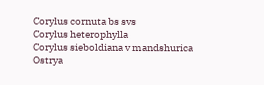Corylus cornuta bs svs
Corylus heterophylla
Corylus sieboldiana v mandshurica
Ostrya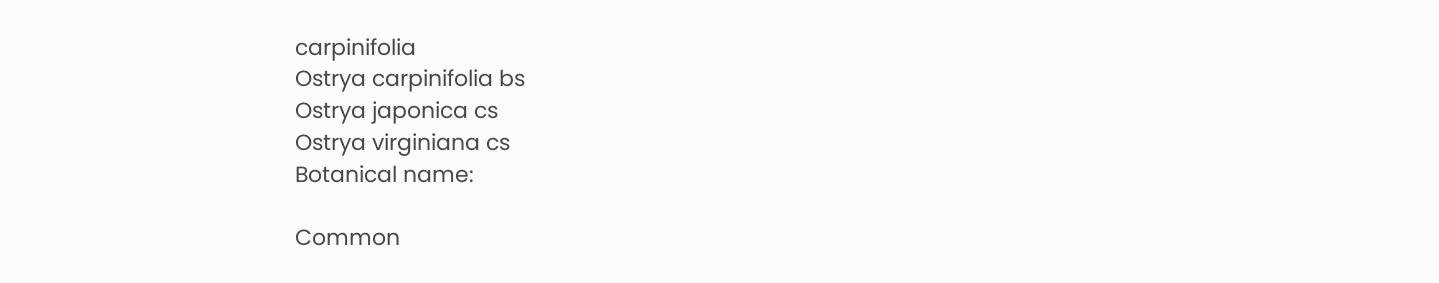carpinifolia
Ostrya carpinifolia bs
Ostrya japonica cs
Ostrya virginiana cs
Botanical name:

Common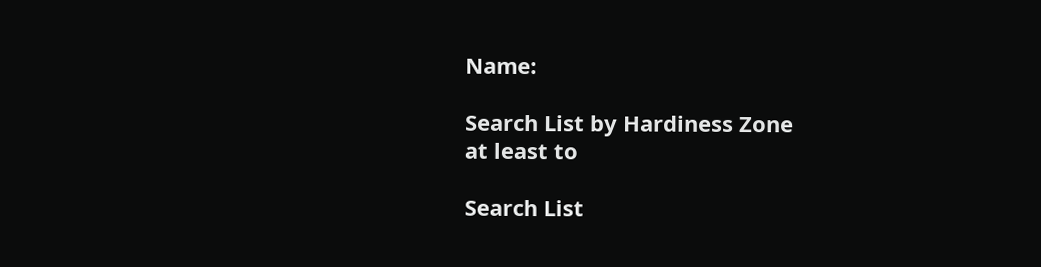Name:

Search List by Hardiness Zone
at least to

Search List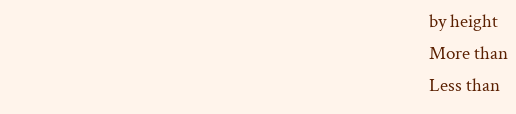by height
More than
Less than